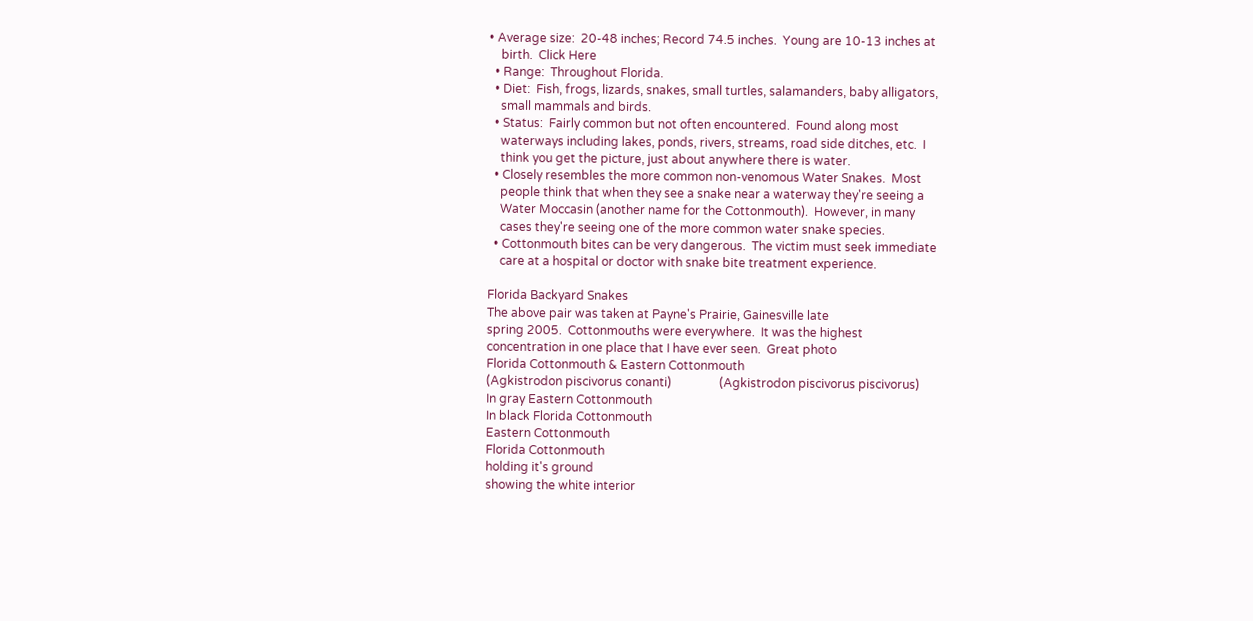• Average size:  20-48 inches; Record 74.5 inches.  Young are 10-13 inches at
    birth.  Click Here
  • Range:  Throughout Florida.
  • Diet:  Fish, frogs, lizards, snakes, small turtles, salamanders, baby alligators,
    small mammals and birds.
  • Status:  Fairly common but not often encountered.  Found along most
    waterways including lakes, ponds, rivers, streams, road side ditches, etc.  I
    think you get the picture, just about anywhere there is water.
  • Closely resembles the more common non-venomous Water Snakes.  Most
    people think that when they see a snake near a waterway they're seeing a
    Water Moccasin (another name for the Cottonmouth).  However, in many
    cases they're seeing one of the more common water snake species.
  • Cottonmouth bites can be very dangerous.  The victim must seek immediate
    care at a hospital or doctor with snake bite treatment experience.

Florida Backyard Snakes
The above pair was taken at Payne's Prairie, Gainesville late
spring 2005.  Cottonmouths were everywhere.  It was the highest
concentration in one place that I have ever seen.  Great photo
Florida Cottonmouth & Eastern Cottonmouth
(Agkistrodon piscivorus conanti)                (Agkistrodon piscivorus piscivorus)
In gray Eastern Cottonmouth
In black Florida Cottonmouth
Eastern Cottonmouth
Florida Cottonmouth
holding it's ground
showing the white interior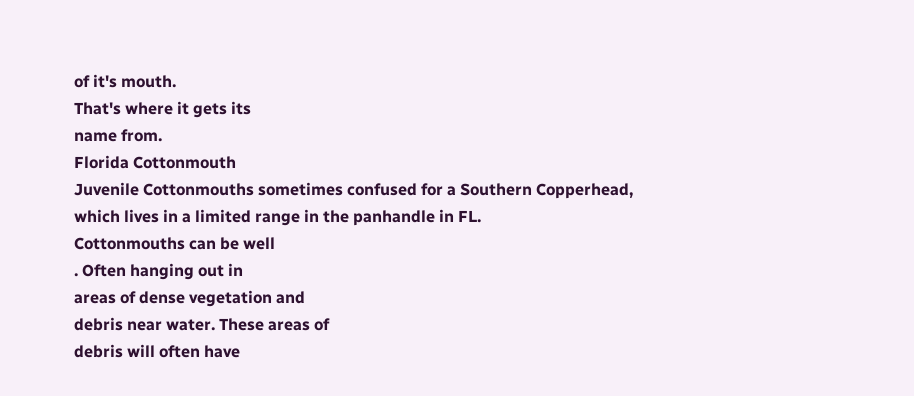of it's mouth.
That's where it gets its
name from.
Florida Cottonmouth
Juvenile Cottonmouths sometimes confused for a Southern Copperhead, which lives in a limited range in the panhandle in FL.
Cottonmouths can be well
. Often hanging out in
areas of dense vegetation and
debris near water. These areas of
debris will often have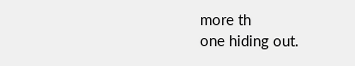more th
one hiding out.